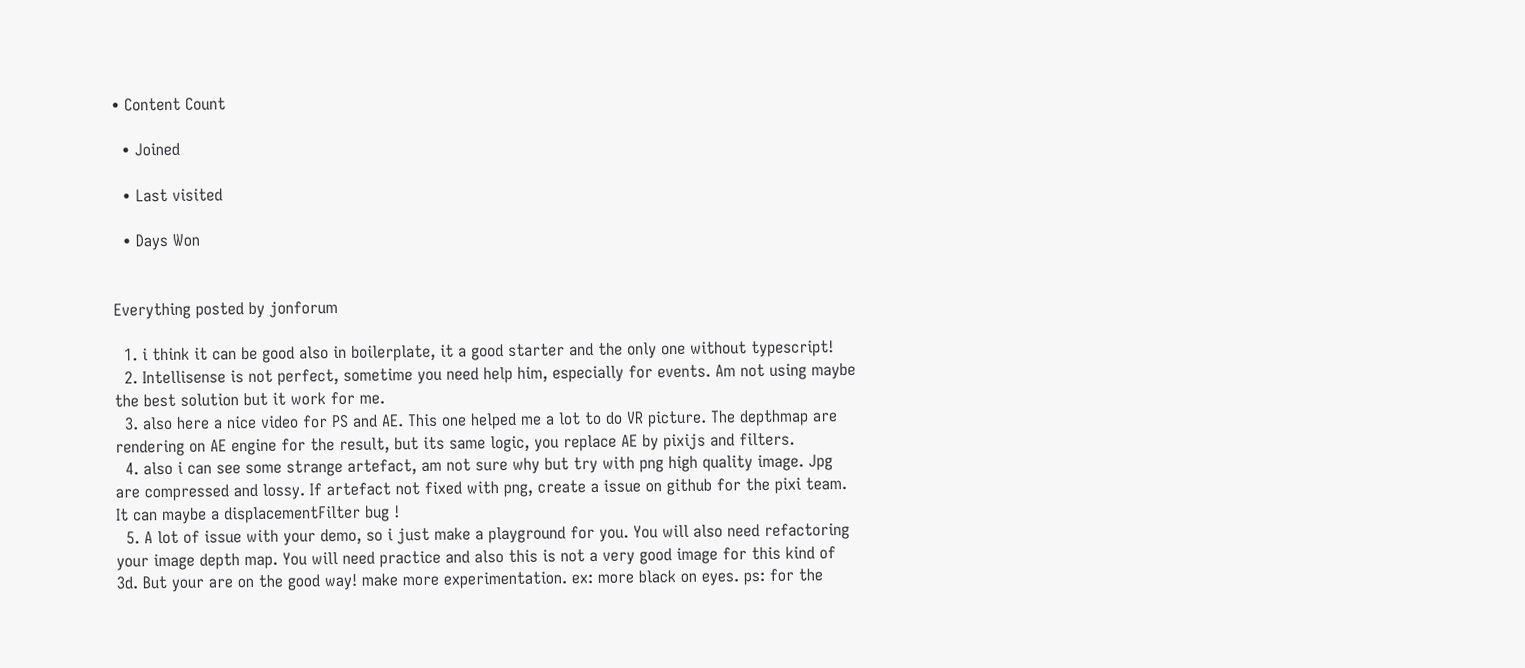• Content Count

  • Joined

  • Last visited

  • Days Won


Everything posted by jonforum

  1. i think it can be good also in boilerplate, it a good starter and the only one without typescript!
  2. Intellisense is not perfect, sometime you need help him, especially for events. Am not using maybe the best solution but it work for me.
  3. also here a nice video for PS and AE. This one helped me a lot to do VR picture. The depthmap are rendering on AE engine for the result, but its same logic, you replace AE by pixijs and filters.
  4. also i can see some strange artefact, am not sure why but try with png high quality image. Jpg are compressed and lossy. If artefact not fixed with png, create a issue on github for the pixi team. It can maybe a displacementFilter bug !
  5. A lot of issue with your demo, so i just make a playground for you. You will also need refactoring your image depth map. You will need practice and also this is not a very good image for this kind of 3d. But your are on the good way! make more experimentation. ex: more black on eyes. ps: for the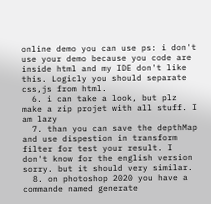online demo you can use ps: i don't use your demo because you code are inside html and my IDE don't like this. Logicly you should separate css,js from html.
  6. i can take a look, but plz make a zip projet with all stuff. I am lazy
  7. than you can save the depthMap and use dispestion in transform filter for test your result. I don't know for the english version sorry. but it should very similar.
  8. on photoshop 2020 you have a commande named generate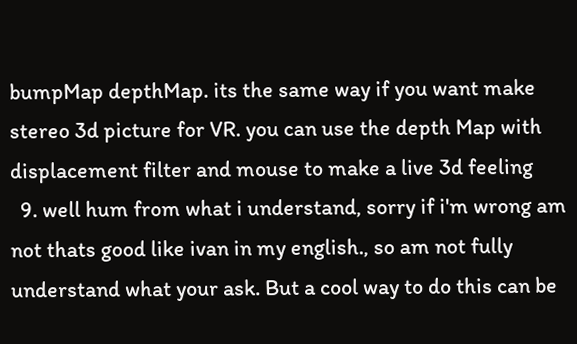bumpMap depthMap. its the same way if you want make stereo 3d picture for VR. you can use the depth Map with displacement filter and mouse to make a live 3d feeling
  9. well hum from what i understand, sorry if i'm wrong am not thats good like ivan in my english., so am not fully understand what your ask. But a cool way to do this can be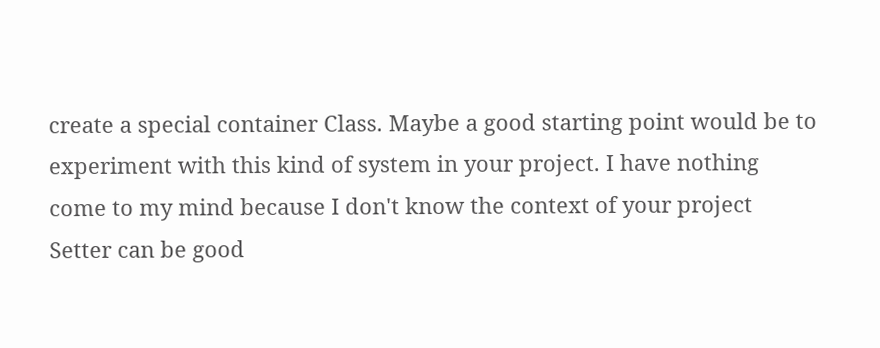create a special container Class. Maybe a good starting point would be to experiment with this kind of system in your project. I have nothing come to my mind because I don't know the context of your project Setter can be good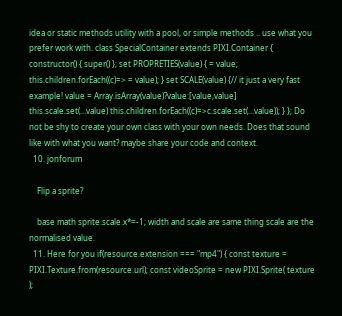idea or static methods utility with a pool, or simple methods .. use what you prefer work with. class SpecialContainer extends PIXI.Container { constructor() { super() }; set PROPRETIES(value) { = value; this.children.forEach((c)=> = value); } set SCALE(value) {// it just a very fast example! value = Array.isArray(value)?value:[value,value] this.scale.set(...value) this.children.forEach((c)=>c.scale.set(...value)); } }; Do not be shy to create your own class with your own needs. Does that sound like with what you want? maybe share your code and context.
  10. jonforum

    Flip a sprite?

    base math sprite.scale.x*=-1; width and scale are same thing scale are the normalised value.
  11. Here for you if(resource.extension === "mp4") { const texture = PIXI.Texture.from(resource.url); const videoSprite = new PIXI.Sprite( texture );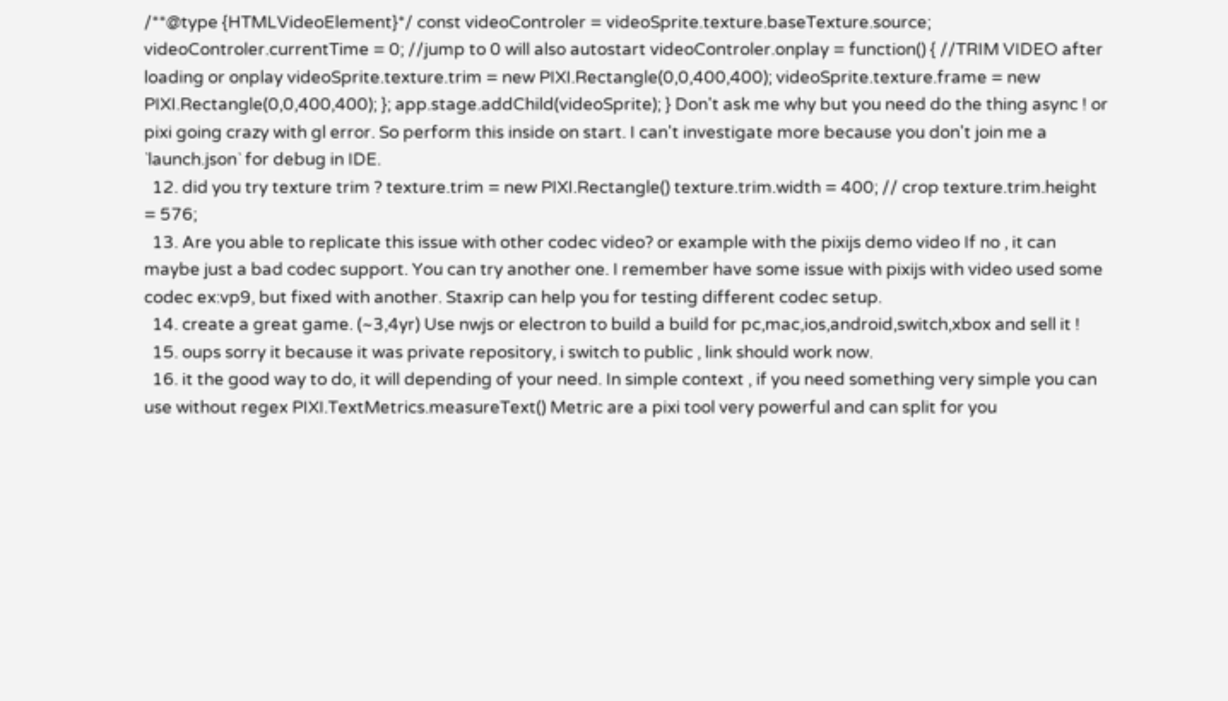/**@type {HTMLVideoElement}*/ const videoControler = videoSprite.texture.baseTexture.source; videoControler.currentTime = 0; //jump to 0 will also autostart videoControler.onplay = function() { //TRIM VIDEO after loading or onplay videoSprite.texture.trim = new PIXI.Rectangle(0,0,400,400); videoSprite.texture.frame = new PIXI.Rectangle(0,0,400,400); }; app.stage.addChild(videoSprite); } Don't ask me why but you need do the thing async ! or pixi going crazy with gl error. So perform this inside on start. I can't investigate more because you don't join me a `launch.json` for debug in IDE.
  12. did you try texture trim ? texture.trim = new PIXI.Rectangle() texture.trim.width = 400; // crop texture.trim.height = 576;
  13. Are you able to replicate this issue with other codec video? or example with the pixijs demo video If no , it can maybe just a bad codec support. You can try another one. I remember have some issue with pixijs with video used some codec ex:vp9, but fixed with another. Staxrip can help you for testing different codec setup.
  14. create a great game. (~3,4yr) Use nwjs or electron to build a build for pc,mac,ios,android,switch,xbox and sell it !
  15. oups sorry it because it was private repository, i switch to public , link should work now.
  16. it the good way to do, it will depending of your need. In simple context , if you need something very simple you can use without regex PIXI.TextMetrics.measureText() Metric are a pixi tool very powerful and can split for you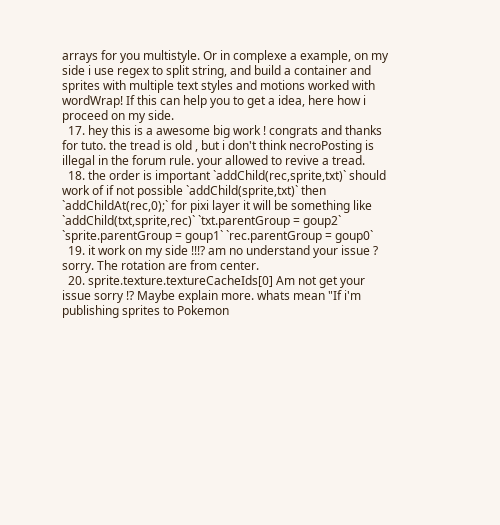arrays for you multistyle. Or in complexe a example, on my side i use regex to split string, and build a container and sprites with multiple text styles and motions worked with wordWrap! If this can help you to get a idea, here how i proceed on my side.
  17. hey this is a awesome big work ! congrats and thanks for tuto. the tread is old , but i don't think necroPosting is illegal in the forum rule. your allowed to revive a tread.
  18. the order is important `addChild(rec,sprite,txt)` should work of if not possible `addChild(sprite,txt)` then `addChildAt(rec,0);` for pixi layer it will be something like `addChild(txt,sprite,rec)` `txt.parentGroup = goup2` `sprite.parentGroup = goup1` `rec.parentGroup = goup0`
  19. it work on my side !!!? am no understand your issue ? sorry. The rotation are from center.
  20. sprite.texture.textureCacheIds[0] Am not get your issue sorry !? Maybe explain more. whats mean "If i'm publishing sprites to Pokemon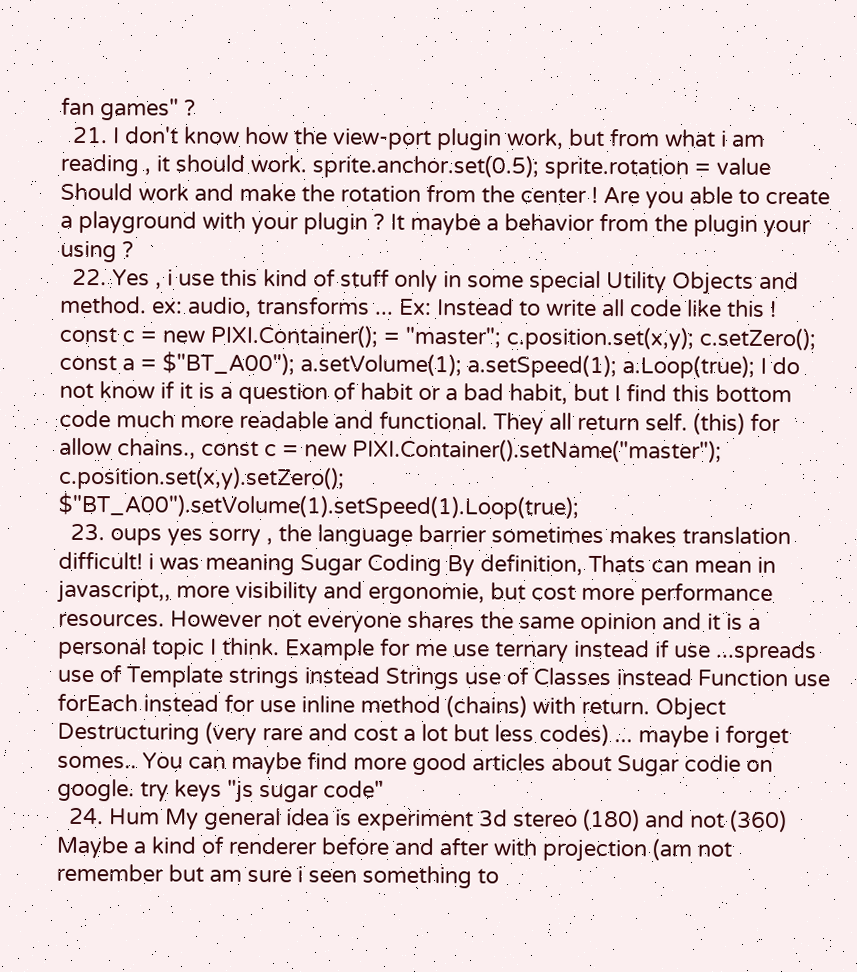fan games" ?
  21. I don't know how the view-port plugin work, but from what i am reading , it should work. sprite.anchor.set(0.5); sprite.rotation = value Should work and make the rotation from the center ! Are you able to create a playground with your plugin ? It maybe a behavior from the plugin your using ?
  22. Yes , i use this kind of stuff only in some special Utility Objects and method. ex: audio, transforms ... Ex: Instead to write all code like this ! const c = new PIXI.Container(); = "master"; c.position.set(x,y); c.setZero(); const a = $"BT_A00"); a.setVolume(1); a.setSpeed(1); a.Loop(true); I do not know if it is a question of habit or a bad habit, but I find this bottom code much more readable and functional. They all return self. (this) for allow chains., const c = new PIXI.Container().setName("master"); c.position.set(x,y).setZero(); $"BT_A00").setVolume(1).setSpeed(1).Loop(true);
  23. oups yes sorry , the language barrier sometimes makes translation difficult! i was meaning Sugar Coding By definition, Thats can mean in javascript,, more visibility and ergonomie, but cost more performance resources. However not everyone shares the same opinion and it is a personal topic I think. Example for me use ternary instead if use ...spreads use of Template strings instead Strings use of Classes instead Function use forEach instead for use inline method (chains) with return. Object Destructuring (very rare and cost a lot but less codes) ... maybe i forget somes.. You can maybe find more good articles about Sugar codie on google. try keys "js sugar code"
  24. Hum My general idea is experiment 3d stereo (180) and not (360) Maybe a kind of renderer before and after with projection (am not remember but am sure i seen something to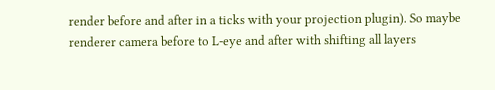render before and after in a ticks with your projection plugin). So maybe renderer camera before to L-eye and after with shifting all layers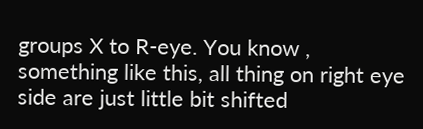groups X to R-eye. You know , something like this, all thing on right eye side are just little bit shifted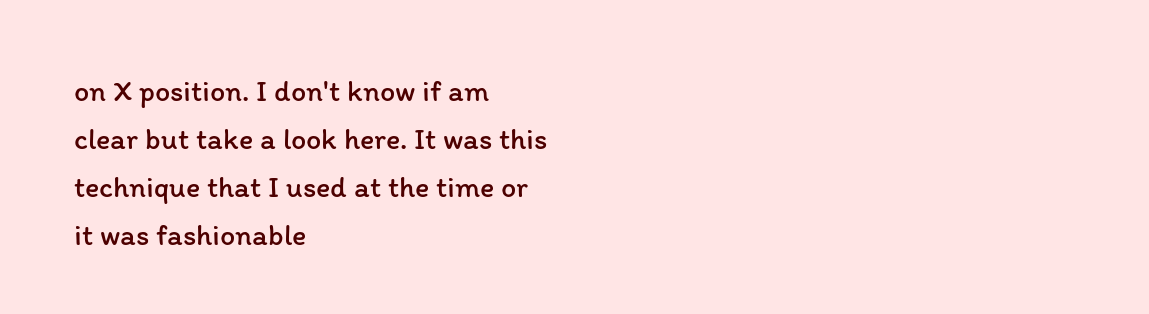on X position. I don't know if am clear but take a look here. It was this technique that I used at the time or it was fashionable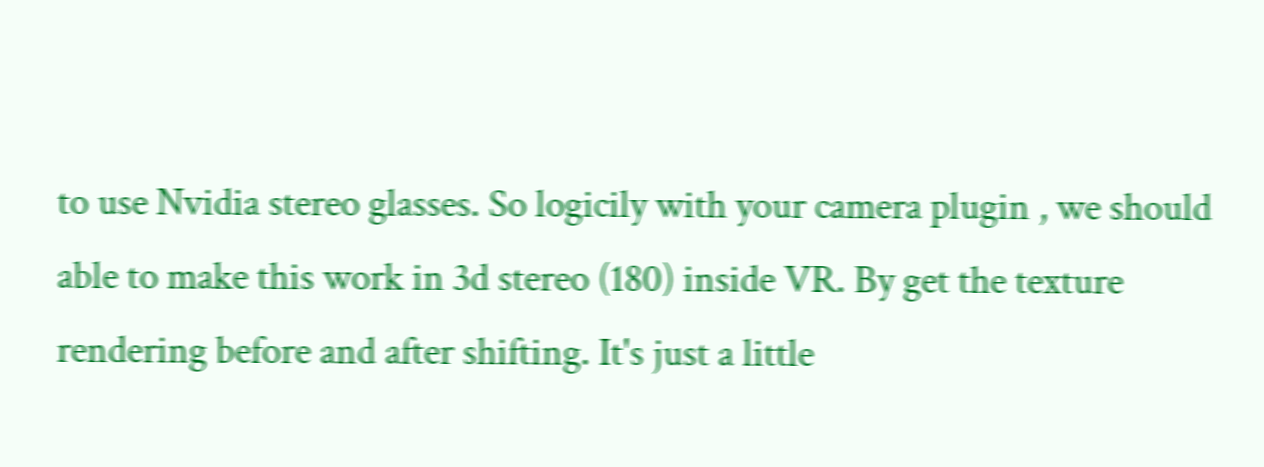to use Nvidia stereo glasses. So logicily with your camera plugin , we should able to make this work in 3d stereo (180) inside VR. By get the texture rendering before and after shifting. It's just a little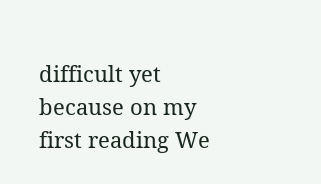difficult yet because on my first reading We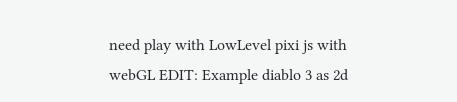need play with LowLevel pixi js with webGL EDIT: Example diablo 3 as 2d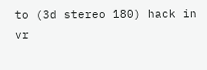to (3d stereo 180) hack in vr